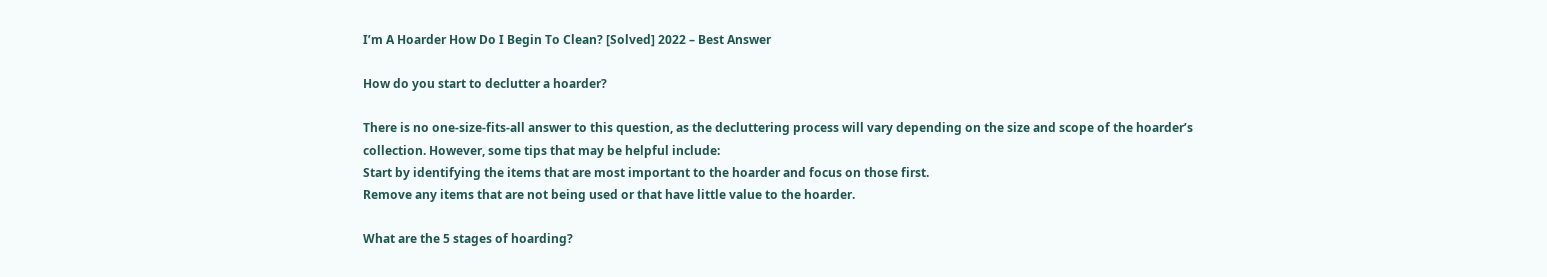I’m A Hoarder How Do I Begin To Clean? [Solved] 2022 – Best Answer

How do you start to declutter a hoarder?

There is no one-size-fits-all answer to this question, as the decluttering process will vary depending on the size and scope of the hoarder’s collection. However, some tips that may be helpful include:
Start by identifying the items that are most important to the hoarder and focus on those first.
Remove any items that are not being used or that have little value to the hoarder.

What are the 5 stages of hoarding?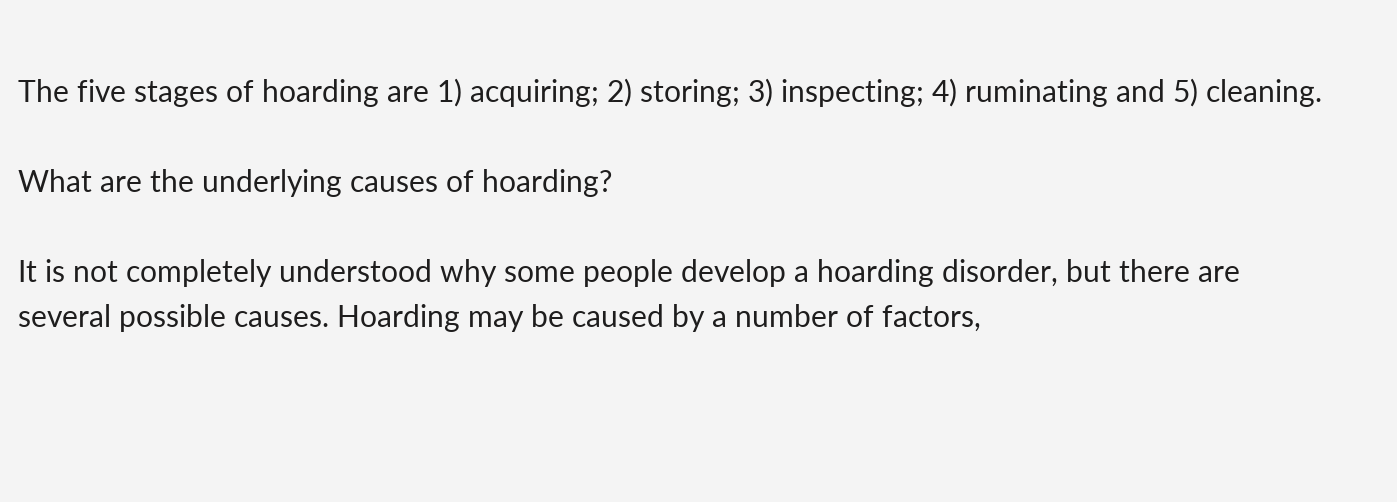The five stages of hoarding are 1) acquiring; 2) storing; 3) inspecting; 4) ruminating and 5) cleaning.

What are the underlying causes of hoarding?

It is not completely understood why some people develop a hoarding disorder, but there are several possible causes. Hoarding may be caused by a number of factors,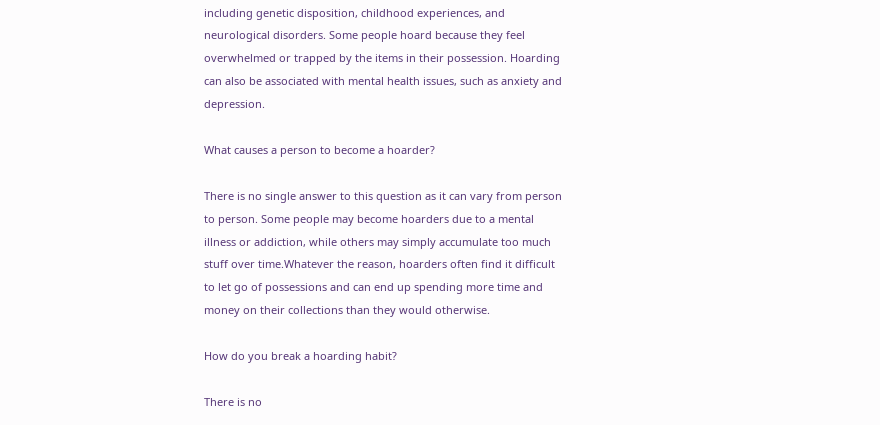including genetic disposition, childhood experiences, and neurological disorders. Some people hoard because they feel overwhelmed or trapped by the items in their possession. Hoarding can also be associated with mental health issues, such as anxiety and depression.

What causes a person to become a hoarder?

There is no single answer to this question as it can vary from person to person. Some people may become hoarders due to a mental illness or addiction, while others may simply accumulate too much stuff over time.Whatever the reason, hoarders often find it difficult to let go of possessions and can end up spending more time and money on their collections than they would otherwise.

How do you break a hoarding habit?

There is no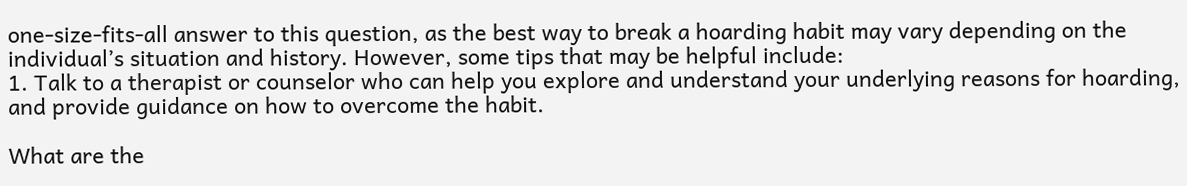one-size-fits-all answer to this question, as the best way to break a hoarding habit may vary depending on the individual’s situation and history. However, some tips that may be helpful include:
1. Talk to a therapist or counselor who can help you explore and understand your underlying reasons for hoarding, and provide guidance on how to overcome the habit.

What are the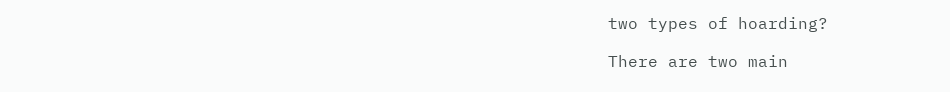two types of hoarding?

There are two main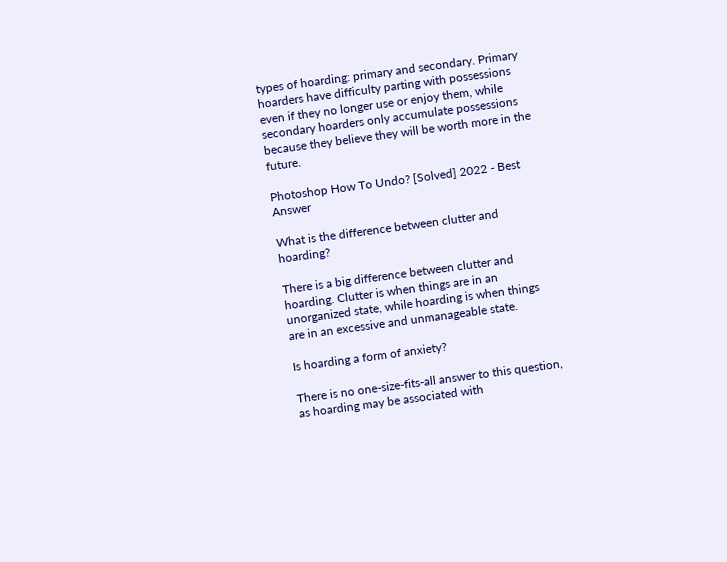types of hoarding: primary and secondary. Primary hoarders have difficulty parting with possessions even if they no longer use or enjoy them, while secondary hoarders only accumulate possessions because they believe they will be worth more in the future.

Photoshop How To Undo? [Solved] 2022 - Best Answer

What is the difference between clutter and hoarding?

There is a big difference between clutter and hoarding. Clutter is when things are in an unorganized state, while hoarding is when things are in an excessive and unmanageable state.

Is hoarding a form of anxiety?

There is no one-size-fits-all answer to this question, as hoarding may be associated with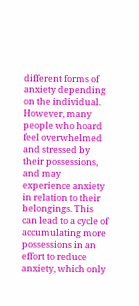different forms of anxiety depending on the individual. However, many people who hoard feel overwhelmed and stressed by their possessions, and may experience anxiety in relation to their belongings. This can lead to a cycle of accumulating more possessions in an effort to reduce anxiety, which only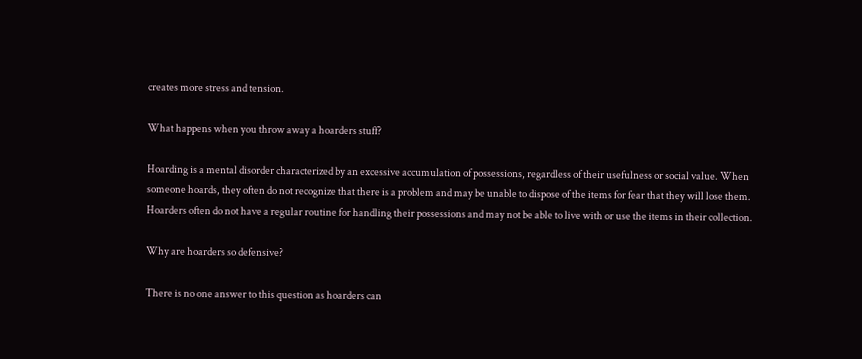creates more stress and tension.

What happens when you throw away a hoarders stuff?

Hoarding is a mental disorder characterized by an excessive accumulation of possessions, regardless of their usefulness or social value. When someone hoards, they often do not recognize that there is a problem and may be unable to dispose of the items for fear that they will lose them. Hoarders often do not have a regular routine for handling their possessions and may not be able to live with or use the items in their collection.

Why are hoarders so defensive?

There is no one answer to this question as hoarders can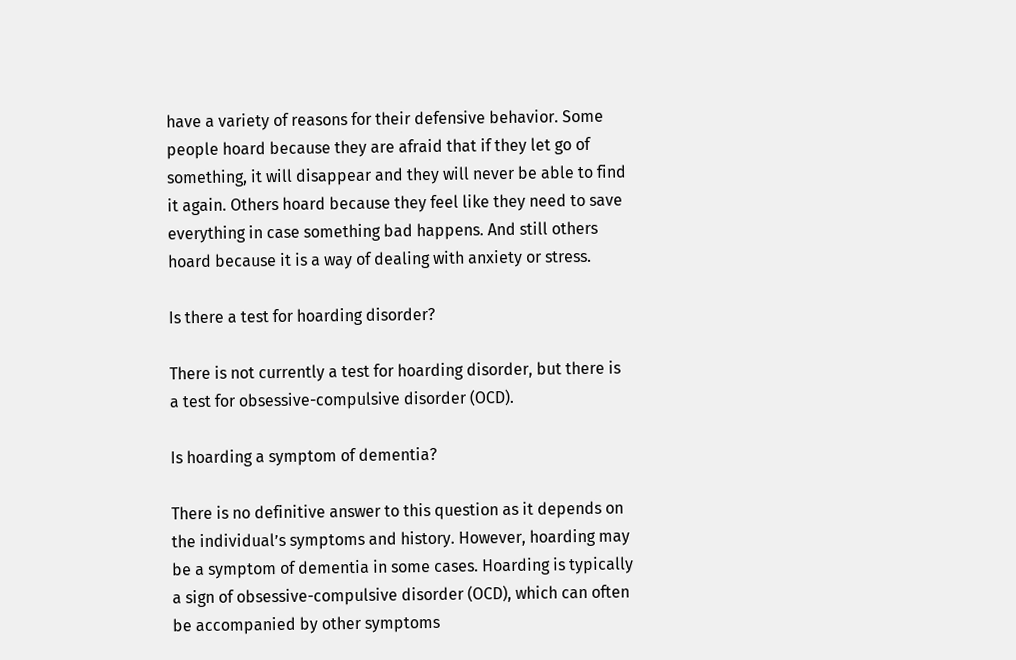have a variety of reasons for their defensive behavior. Some people hoard because they are afraid that if they let go of something, it will disappear and they will never be able to find it again. Others hoard because they feel like they need to save everything in case something bad happens. And still others hoard because it is a way of dealing with anxiety or stress.

Is there a test for hoarding disorder?

There is not currently a test for hoarding disorder, but there is a test for obsessive-compulsive disorder (OCD).

Is hoarding a symptom of dementia?

There is no definitive answer to this question as it depends on the individual’s symptoms and history. However, hoarding may be a symptom of dementia in some cases. Hoarding is typically a sign of obsessive-compulsive disorder (OCD), which can often be accompanied by other symptoms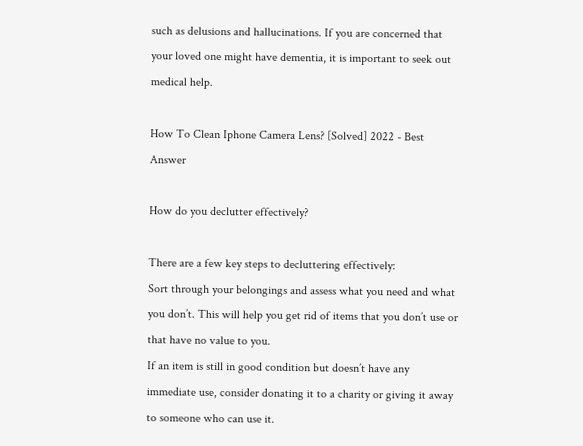such as delusions and hallucinations. If you are concerned that your loved one might have dementia, it is important to seek out medical help.

How To Clean Iphone Camera Lens? [Solved] 2022 - Best Answer

How do you declutter effectively?

There are a few key steps to decluttering effectively:
Sort through your belongings and assess what you need and what you don’t. This will help you get rid of items that you don’t use or that have no value to you.
If an item is still in good condition but doesn’t have any immediate use, consider donating it to a charity or giving it away to someone who can use it.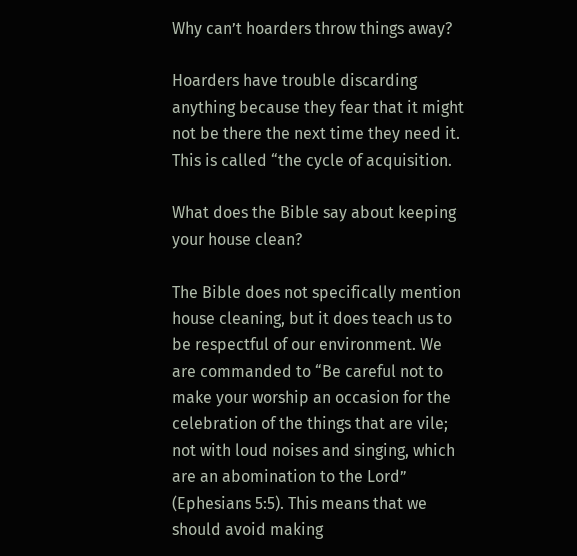Why can’t hoarders throw things away?

Hoarders have trouble discarding anything because they fear that it might not be there the next time they need it. This is called “the cycle of acquisition.

What does the Bible say about keeping your house clean?

The Bible does not specifically mention house cleaning, but it does teach us to be respectful of our environment. We are commanded to “Be careful not to make your worship an occasion for the celebration of the things that are vile; not with loud noises and singing, which are an abomination to the Lord” (Ephesians 5:5). This means that we should avoid making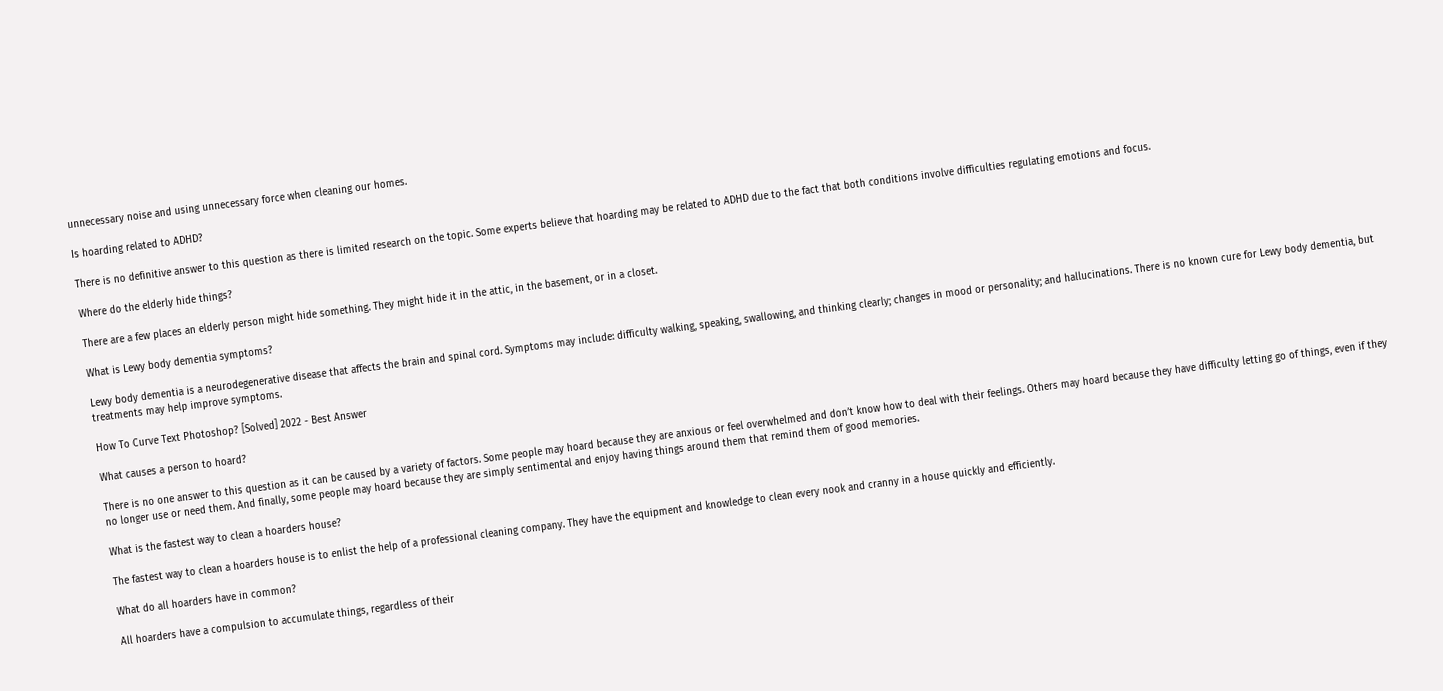unnecessary noise and using unnecessary force when cleaning our homes.

Is hoarding related to ADHD?

There is no definitive answer to this question as there is limited research on the topic. Some experts believe that hoarding may be related to ADHD due to the fact that both conditions involve difficulties regulating emotions and focus.

Where do the elderly hide things?

There are a few places an elderly person might hide something. They might hide it in the attic, in the basement, or in a closet.

What is Lewy body dementia symptoms?

Lewy body dementia is a neurodegenerative disease that affects the brain and spinal cord. Symptoms may include: difficulty walking, speaking, swallowing, and thinking clearly; changes in mood or personality; and hallucinations. There is no known cure for Lewy body dementia, but treatments may help improve symptoms.

How To Curve Text Photoshop? [Solved] 2022 - Best Answer

What causes a person to hoard?

There is no one answer to this question as it can be caused by a variety of factors. Some people may hoard because they are anxious or feel overwhelmed and don’t know how to deal with their feelings. Others may hoard because they have difficulty letting go of things, even if they no longer use or need them. And finally, some people may hoard because they are simply sentimental and enjoy having things around them that remind them of good memories.

What is the fastest way to clean a hoarders house?

The fastest way to clean a hoarders house is to enlist the help of a professional cleaning company. They have the equipment and knowledge to clean every nook and cranny in a house quickly and efficiently.

What do all hoarders have in common?

All hoarders have a compulsion to accumulate things, regardless of their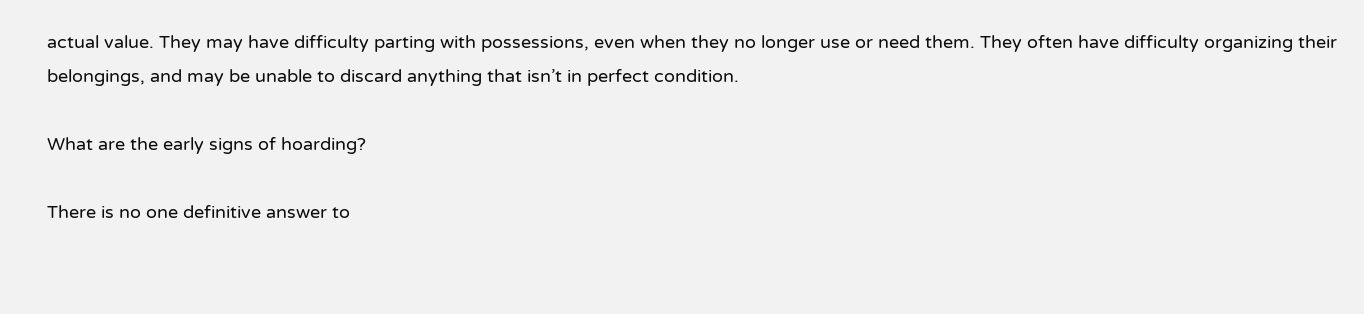actual value. They may have difficulty parting with possessions, even when they no longer use or need them. They often have difficulty organizing their belongings, and may be unable to discard anything that isn’t in perfect condition.

What are the early signs of hoarding?

There is no one definitive answer to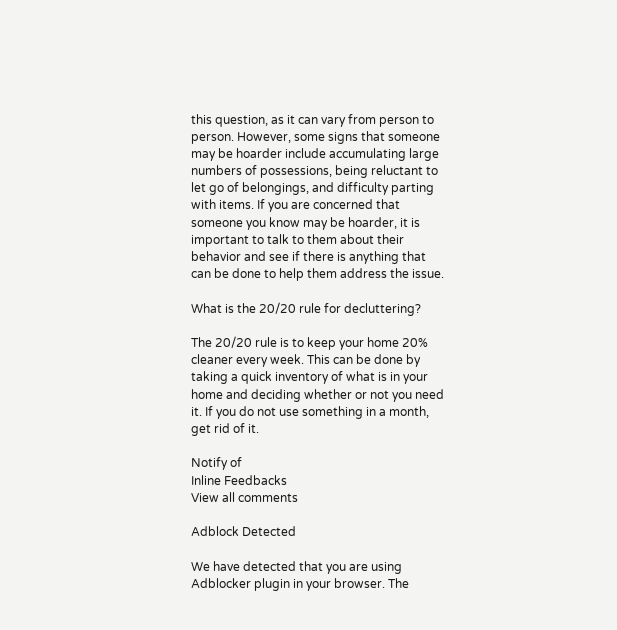this question, as it can vary from person to person. However, some signs that someone may be hoarder include accumulating large numbers of possessions, being reluctant to let go of belongings, and difficulty parting with items. If you are concerned that someone you know may be hoarder, it is important to talk to them about their behavior and see if there is anything that can be done to help them address the issue.

What is the 20/20 rule for decluttering?

The 20/20 rule is to keep your home 20% cleaner every week. This can be done by taking a quick inventory of what is in your home and deciding whether or not you need it. If you do not use something in a month, get rid of it.

Notify of
Inline Feedbacks
View all comments

Adblock Detected

We have detected that you are using Adblocker plugin in your browser. The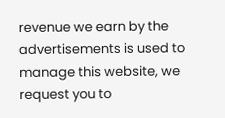revenue we earn by the advertisements is used to manage this website, we request you to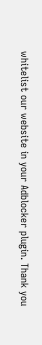whitelist our website in your Adblocker plugin. Thank you